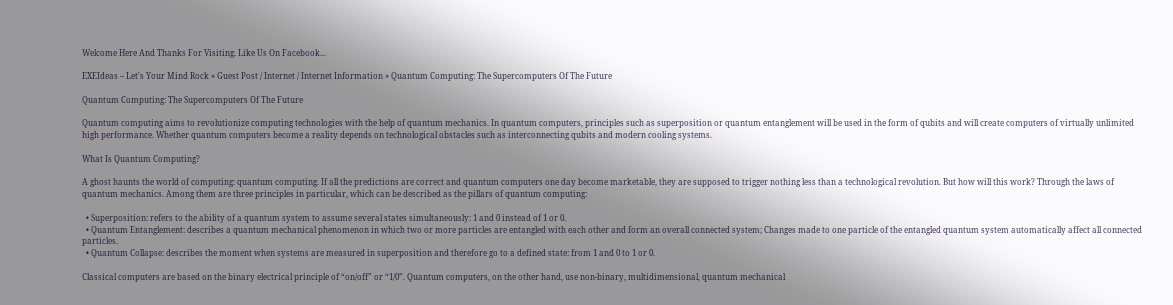Welcome Here And Thanks For Visiting. Like Us On Facebook...

EXEIdeas – Let's Your Mind Rock » Guest Post / Internet / Internet Information » Quantum Computing: The Supercomputers Of The Future

Quantum Computing: The Supercomputers Of The Future

Quantum computing aims to revolutionize computing technologies with the help of quantum mechanics. In quantum computers, principles such as superposition or quantum entanglement will be used in the form of qubits and will create computers of virtually unlimited high performance. Whether quantum computers become a reality depends on technological obstacles such as interconnecting qubits and modern cooling systems.

What Is Quantum Computing?

A ghost haunts the world of computing: quantum computing. If all the predictions are correct and quantum computers one day become marketable, they are supposed to trigger nothing less than a technological revolution. But how will this work? Through the laws of quantum mechanics. Among them are three principles in particular, which can be described as the pillars of quantum computing:

  • Superposition: refers to the ability of a quantum system to assume several states simultaneously: 1 and 0 instead of 1 or 0.
  • Quantum Entanglement: describes a quantum mechanical phenomenon in which two or more particles are entangled with each other and form an overall connected system; Changes made to one particle of the entangled quantum system automatically affect all connected particles.
  • Quantum Collapse: describes the moment when systems are measured in superposition and therefore go to a defined state: from 1 and 0 to 1 or 0.

Classical computers are based on the binary electrical principle of “on/off” or “1/0”. Quantum computers, on the other hand, use non-binary, multidimensional, quantum mechanical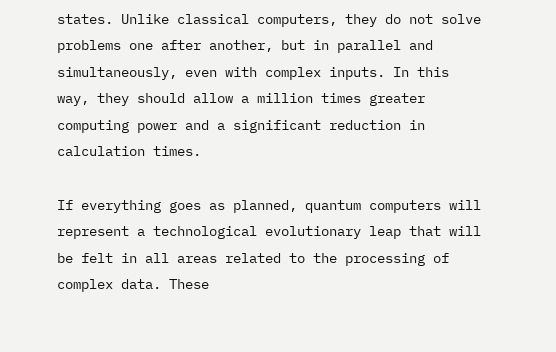states. Unlike classical computers, they do not solve problems one after another, but in parallel and simultaneously, even with complex inputs. In this way, they should allow a million times greater computing power and a significant reduction in calculation times.

If everything goes as planned, quantum computers will represent a technological evolutionary leap that will be felt in all areas related to the processing of complex data. These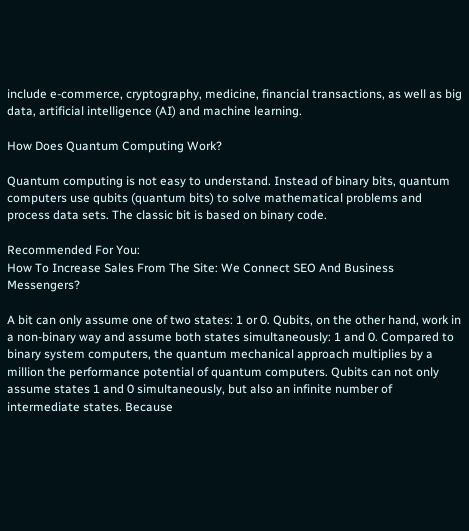include e-commerce, cryptography, medicine, financial transactions, as well as big data, artificial intelligence (AI) and machine learning.

How Does Quantum Computing Work?

Quantum computing is not easy to understand. Instead of binary bits, quantum computers use qubits (quantum bits) to solve mathematical problems and process data sets. The classic bit is based on binary code.

Recommended For You:
How To Increase Sales From The Site: We Connect SEO And Business Messengers?

A bit can only assume one of two states: 1 or 0. Qubits, on the other hand, work in a non-binary way and assume both states simultaneously: 1 and 0. Compared to binary system computers, the quantum mechanical approach multiplies by a million the performance potential of quantum computers. Qubits can not only assume states 1 and 0 simultaneously, but also an infinite number of intermediate states. Because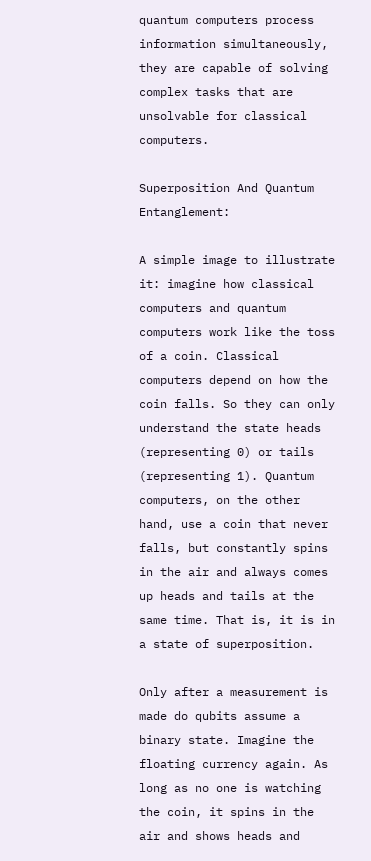quantum computers process information simultaneously, they are capable of solving complex tasks that are unsolvable for classical computers.

Superposition And Quantum Entanglement:

A simple image to illustrate it: imagine how classical computers and quantum computers work like the toss of a coin. Classical computers depend on how the coin falls. So they can only understand the state heads (representing 0) or tails (representing 1). Quantum computers, on the other hand, use a coin that never falls, but constantly spins in the air and always comes up heads and tails at the same time. That is, it is in a state of superposition.

Only after a measurement is made do qubits assume a binary state. Imagine the floating currency again. As long as no one is watching the coin, it spins in the air and shows heads and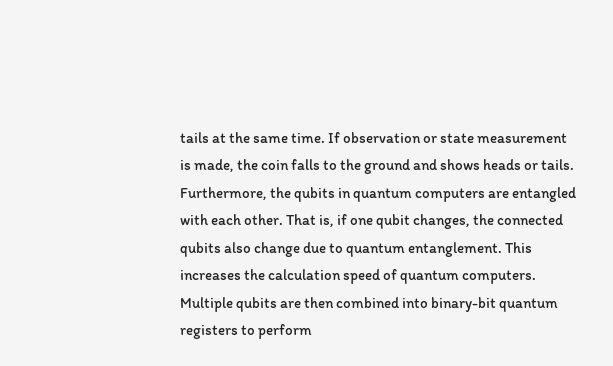tails at the same time. If observation or state measurement is made, the coin falls to the ground and shows heads or tails. Furthermore, the qubits in quantum computers are entangled with each other. That is, if one qubit changes, the connected qubits also change due to quantum entanglement. This increases the calculation speed of quantum computers. Multiple qubits are then combined into binary-bit quantum registers to perform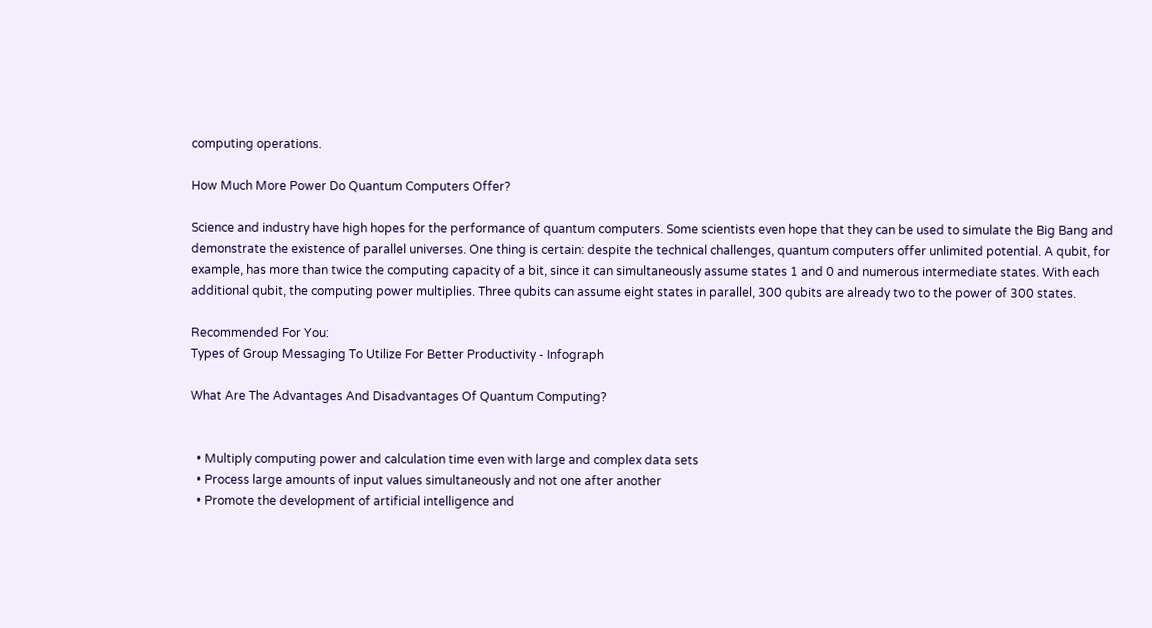computing operations.

How Much More Power Do Quantum Computers Offer?

Science and industry have high hopes for the performance of quantum computers. Some scientists even hope that they can be used to simulate the Big Bang and demonstrate the existence of parallel universes. One thing is certain: despite the technical challenges, quantum computers offer unlimited potential. A qubit, for example, has more than twice the computing capacity of a bit, since it can simultaneously assume states 1 and 0 and numerous intermediate states. With each additional qubit, the computing power multiplies. Three qubits can assume eight states in parallel, 300 qubits are already two to the power of 300 states.

Recommended For You:
Types of Group Messaging To Utilize For Better Productivity - Infograph

What Are The Advantages And Disadvantages Of Quantum Computing?


  • Multiply computing power and calculation time even with large and complex data sets
  • Process large amounts of input values simultaneously and not one after another
  • Promote the development of artificial intelligence and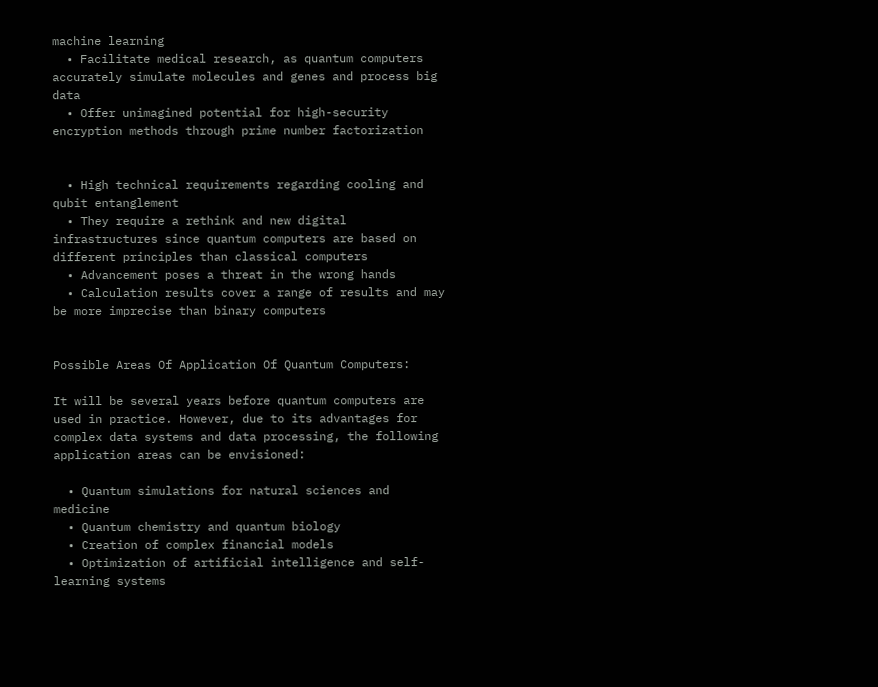machine learning
  • Facilitate medical research, as quantum computers accurately simulate molecules and genes and process big data
  • Offer unimagined potential for high-security encryption methods through prime number factorization


  • High technical requirements regarding cooling and qubit entanglement
  • They require a rethink and new digital infrastructures since quantum computers are based on different principles than classical computers
  • Advancement poses a threat in the wrong hands
  • Calculation results cover a range of results and may be more imprecise than binary computers


Possible Areas Of Application Of Quantum Computers:

It will be several years before quantum computers are used in practice. However, due to its advantages for complex data systems and data processing, the following application areas can be envisioned:

  • Quantum simulations for natural sciences and medicine
  • Quantum chemistry and quantum biology
  • Creation of complex financial models
  • Optimization of artificial intelligence and self-learning systems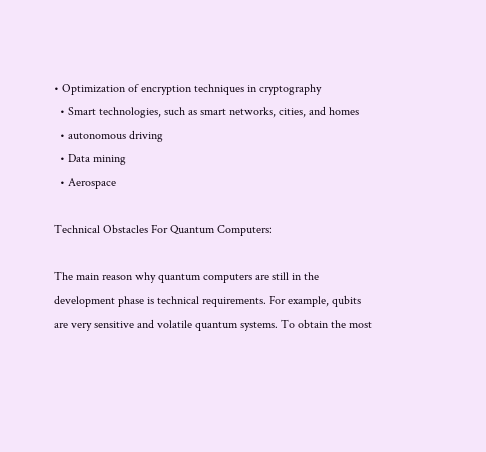• Optimization of encryption techniques in cryptography
  • Smart technologies, such as smart networks, cities, and homes
  • autonomous driving
  • Data mining
  • Aerospace

Technical Obstacles For Quantum Computers:

The main reason why quantum computers are still in the development phase is technical requirements. For example, qubits are very sensitive and volatile quantum systems. To obtain the most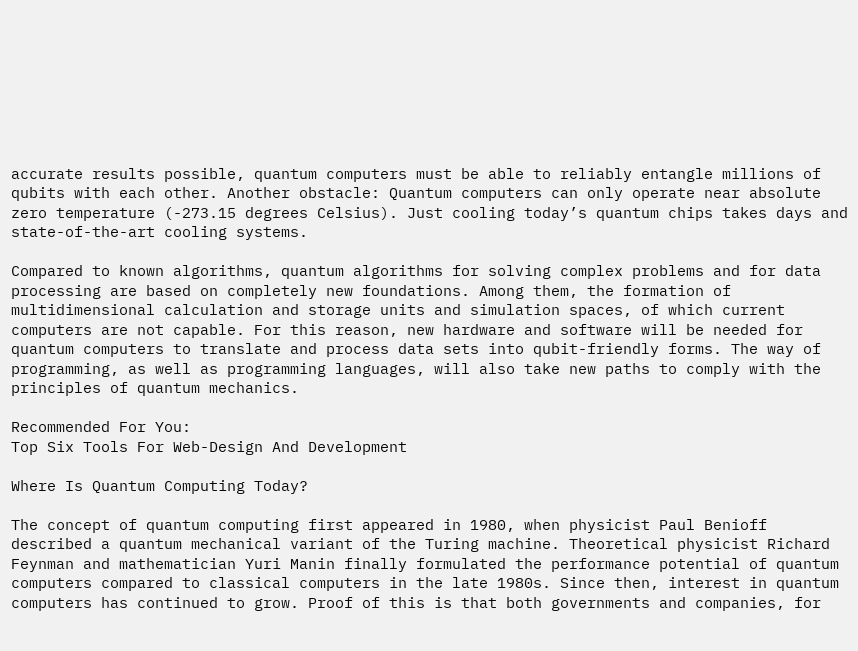accurate results possible, quantum computers must be able to reliably entangle millions of qubits with each other. Another obstacle: Quantum computers can only operate near absolute zero temperature (-273.15 degrees Celsius). Just cooling today’s quantum chips takes days and state-of-the-art cooling systems.

Compared to known algorithms, quantum algorithms for solving complex problems and for data processing are based on completely new foundations. Among them, the formation of multidimensional calculation and storage units and simulation spaces, of which current computers are not capable. For this reason, new hardware and software will be needed for quantum computers to translate and process data sets into qubit-friendly forms. The way of programming, as well as programming languages, will also take new paths to comply with the principles of quantum mechanics.

Recommended For You:
Top Six Tools For Web-Design And Development

Where Is Quantum Computing Today?

The concept of quantum computing first appeared in 1980, when physicist Paul Benioff described a quantum mechanical variant of the Turing machine. Theoretical physicist Richard Feynman and mathematician Yuri Manin finally formulated the performance potential of quantum computers compared to classical computers in the late 1980s. Since then, interest in quantum computers has continued to grow. Proof of this is that both governments and companies, for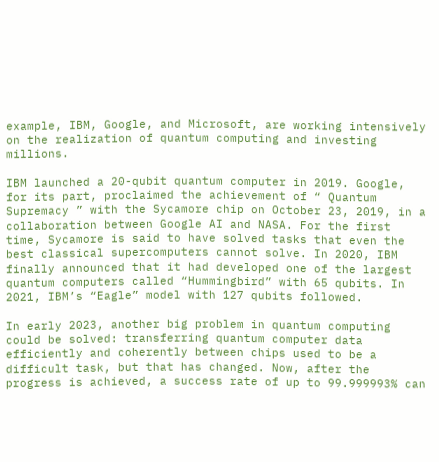example, IBM, Google, and Microsoft, are working intensively on the realization of quantum computing and investing millions.

IBM launched a 20-qubit quantum computer in 2019. Google, for its part, proclaimed the achievement of “ Quantum Supremacy ” with the Sycamore chip on October 23, 2019, in a collaboration between Google AI and NASA. For the first time, Sycamore is said to have solved tasks that even the best classical supercomputers cannot solve. In 2020, IBM finally announced that it had developed one of the largest quantum computers called “Hummingbird” with 65 qubits. In 2021, IBM’s “Eagle” model with 127 qubits followed.

In early 2023, another big problem in quantum computing could be solved: transferring quantum computer data efficiently and coherently between chips used to be a difficult task, but that has changed. Now, after the progress is achieved, a success rate of up to 99.999993% can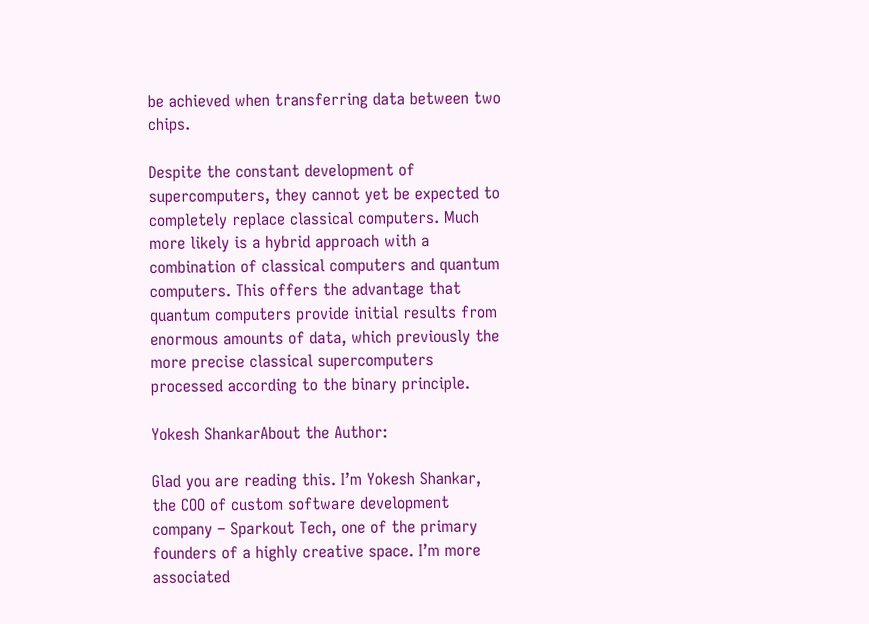be achieved when transferring data between two chips.

Despite the constant development of supercomputers, they cannot yet be expected to completely replace classical computers. Much more likely is a hybrid approach with a combination of classical computers and quantum computers. This offers the advantage that quantum computers provide initial results from enormous amounts of data, which previously the more precise classical supercomputers processed according to the binary principle.

Yokesh ShankarAbout the Author:

Glad you are reading this. I’m Yokesh Shankar, the COO of custom software development company – Sparkout Tech, one of the primary founders of a highly creative space. I’m more associated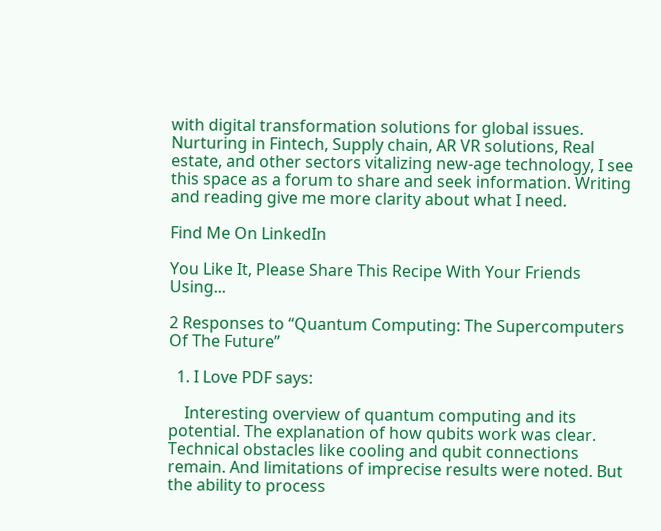with digital transformation solutions for global issues. Nurturing in Fintech, Supply chain, AR VR solutions, Real estate, and other sectors vitalizing new-age technology, I see this space as a forum to share and seek information. Writing and reading give me more clarity about what I need.

Find Me On LinkedIn

You Like It, Please Share This Recipe With Your Friends Using...

2 Responses to “Quantum Computing: The Supercomputers Of The Future”

  1. I Love PDF says:

    Interesting overview of quantum computing and its potential. The explanation of how qubits work was clear. Technical obstacles like cooling and qubit connections remain. And limitations of imprecise results were noted. But the ability to process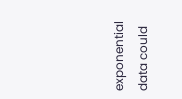exponential data could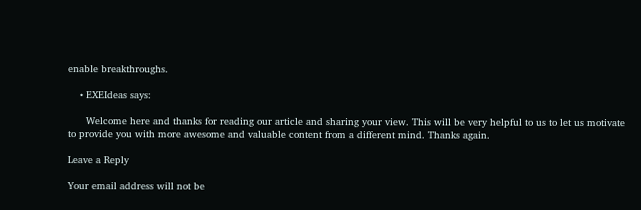enable breakthroughs.

    • EXEIdeas says:

      Welcome here and thanks for reading our article and sharing your view. This will be very helpful to us to let us motivate to provide you with more awesome and valuable content from a different mind. Thanks again.

Leave a Reply

Your email address will not be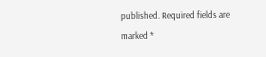published. Required fields are marked *